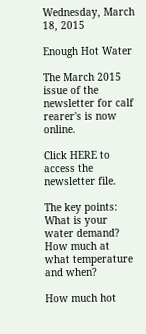Wednesday, March 18, 2015

Enough Hot Water

The March 2015 issue of the newsletter for calf rearer's is now online.

Click HERE to access the newsletter file.

The key points:
What is your water demand? How much at what temperature and when?

How much hot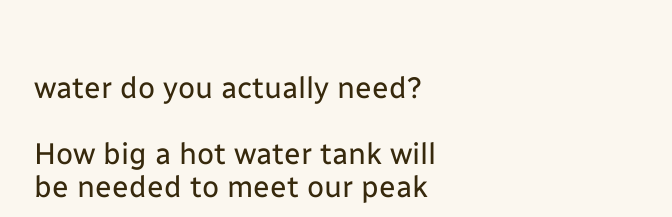water do you actually need?

How big a hot water tank will be needed to meet our peak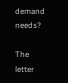demand needs?

The letter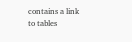contains a link to tables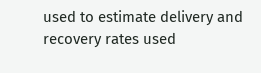used to estimate delivery and recovery rates used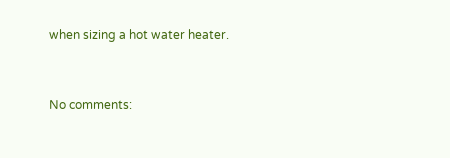when sizing a hot water heater.


No comments: